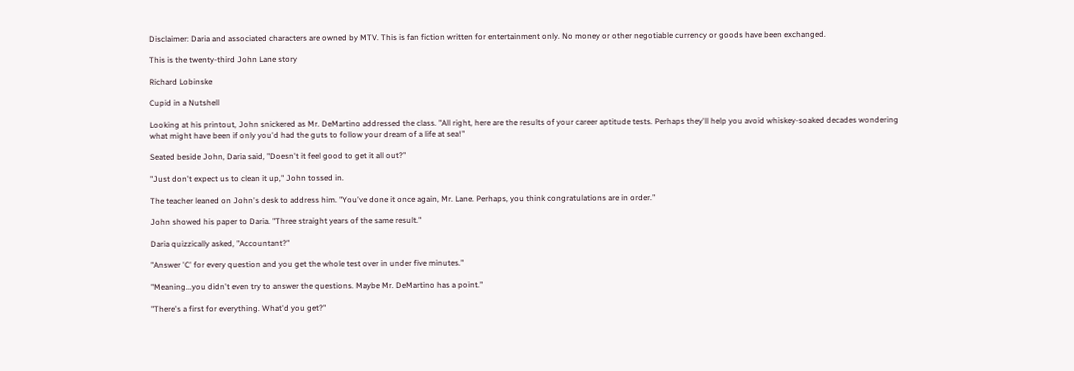Disclaimer: Daria and associated characters are owned by MTV. This is fan fiction written for entertainment only. No money or other negotiable currency or goods have been exchanged.

This is the twenty-third John Lane story

Richard Lobinske

Cupid in a Nutshell

Looking at his printout, John snickered as Mr. DeMartino addressed the class. "All right, here are the results of your career aptitude tests. Perhaps they'll help you avoid whiskey-soaked decades wondering what might have been if only you'd had the guts to follow your dream of a life at sea!"

Seated beside John, Daria said, "Doesn't it feel good to get it all out?"

"Just don't expect us to clean it up," John tossed in.

The teacher leaned on John's desk to address him. "You've done it once again, Mr. Lane. Perhaps, you think congratulations are in order."

John showed his paper to Daria. "Three straight years of the same result."

Daria quizzically asked, "Accountant?"

"Answer 'C' for every question and you get the whole test over in under five minutes."

"Meaning...you didn't even try to answer the questions. Maybe Mr. DeMartino has a point."

"There's a first for everything. What'd you get?"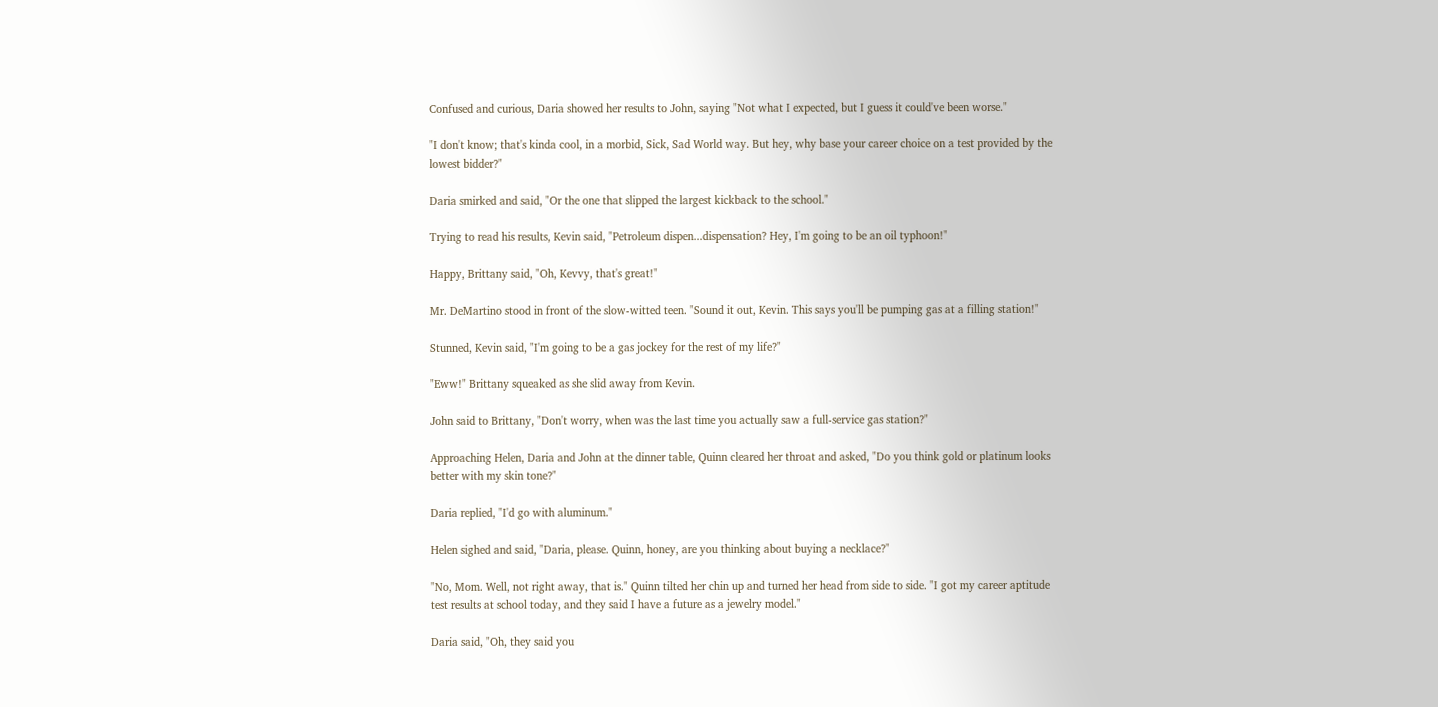Confused and curious, Daria showed her results to John, saying "Not what I expected, but I guess it could've been worse."

"I don't know; that's kinda cool, in a morbid, Sick, Sad World way. But hey, why base your career choice on a test provided by the lowest bidder?"

Daria smirked and said, "Or the one that slipped the largest kickback to the school."

Trying to read his results, Kevin said, "Petroleum dispen...dispensation? Hey, I'm going to be an oil typhoon!"

Happy, Brittany said, "Oh, Kevvy, that's great!"

Mr. DeMartino stood in front of the slow-witted teen. "Sound it out, Kevin. This says you'll be pumping gas at a filling station!"

Stunned, Kevin said, "I'm going to be a gas jockey for the rest of my life?"

"Eww!" Brittany squeaked as she slid away from Kevin.

John said to Brittany, "Don't worry, when was the last time you actually saw a full-service gas station?"

Approaching Helen, Daria and John at the dinner table, Quinn cleared her throat and asked, "Do you think gold or platinum looks better with my skin tone?"

Daria replied, "I'd go with aluminum."

Helen sighed and said, "Daria, please. Quinn, honey, are you thinking about buying a necklace?"

"No, Mom. Well, not right away, that is." Quinn tilted her chin up and turned her head from side to side. "I got my career aptitude test results at school today, and they said I have a future as a jewelry model."

Daria said, "Oh, they said you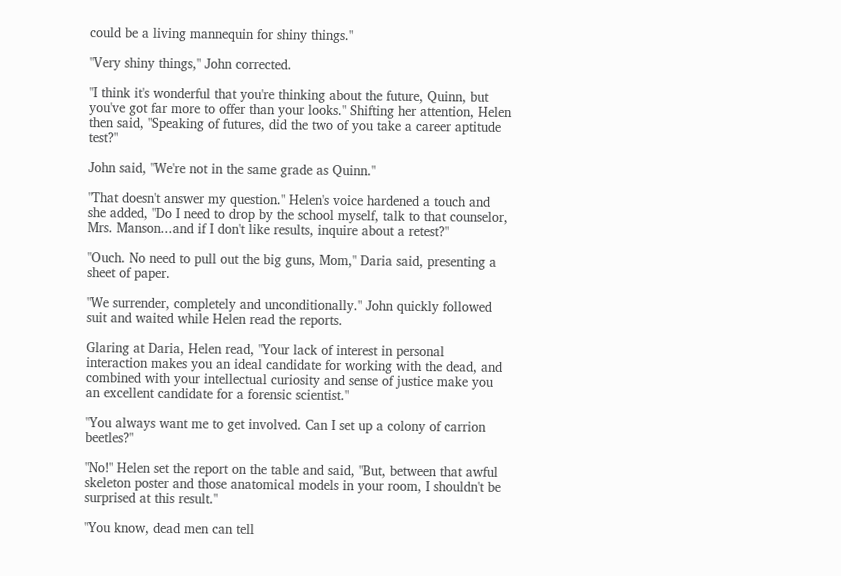could be a living mannequin for shiny things."

"Very shiny things," John corrected.

"I think it's wonderful that you're thinking about the future, Quinn, but you've got far more to offer than your looks." Shifting her attention, Helen then said, "Speaking of futures, did the two of you take a career aptitude test?"

John said, "We're not in the same grade as Quinn."

"That doesn't answer my question." Helen's voice hardened a touch and she added, "Do I need to drop by the school myself, talk to that counselor, Mrs. Manson...and if I don't like results, inquire about a retest?"

"Ouch. No need to pull out the big guns, Mom," Daria said, presenting a sheet of paper.

"We surrender, completely and unconditionally." John quickly followed suit and waited while Helen read the reports.

Glaring at Daria, Helen read, "Your lack of interest in personal interaction makes you an ideal candidate for working with the dead, and combined with your intellectual curiosity and sense of justice make you an excellent candidate for a forensic scientist."

"You always want me to get involved. Can I set up a colony of carrion beetles?"

"No!" Helen set the report on the table and said, "But, between that awful skeleton poster and those anatomical models in your room, I shouldn't be surprised at this result."

"You know, dead men can tell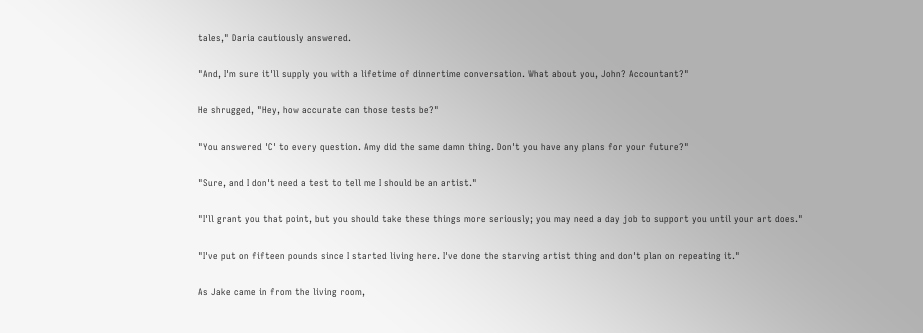tales," Daria cautiously answered.

"And, I'm sure it'll supply you with a lifetime of dinnertime conversation. What about you, John? Accountant?"

He shrugged, "Hey, how accurate can those tests be?"

"You answered 'C' to every question. Amy did the same damn thing. Don't you have any plans for your future?"

"Sure, and I don't need a test to tell me I should be an artist."

"I'll grant you that point, but you should take these things more seriously; you may need a day job to support you until your art does."

"I've put on fifteen pounds since I started living here. I've done the starving artist thing and don't plan on repeating it."

As Jake came in from the living room,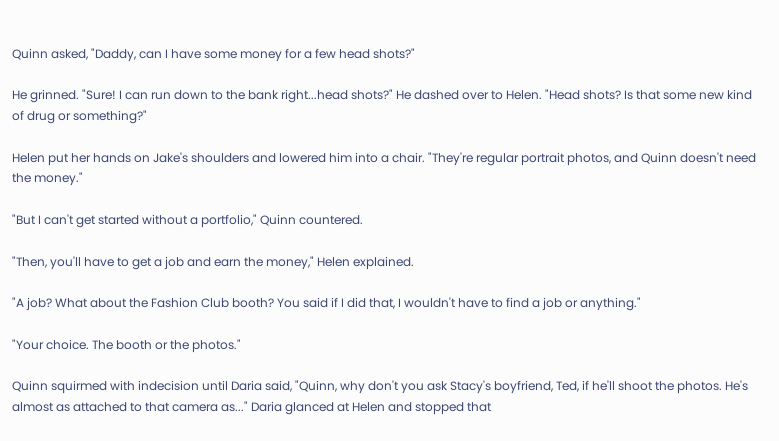Quinn asked, "Daddy, can I have some money for a few head shots?"

He grinned. "Sure! I can run down to the bank right...head shots?" He dashed over to Helen. "Head shots? Is that some new kind of drug or something?"

Helen put her hands on Jake's shoulders and lowered him into a chair. "They're regular portrait photos, and Quinn doesn't need the money."

"But I can't get started without a portfolio," Quinn countered.

"Then, you'll have to get a job and earn the money," Helen explained.

"A job? What about the Fashion Club booth? You said if I did that, I wouldn't have to find a job or anything."

"Your choice. The booth or the photos."

Quinn squirmed with indecision until Daria said, "Quinn, why don't you ask Stacy's boyfriend, Ted, if he'll shoot the photos. He's almost as attached to that camera as..." Daria glanced at Helen and stopped that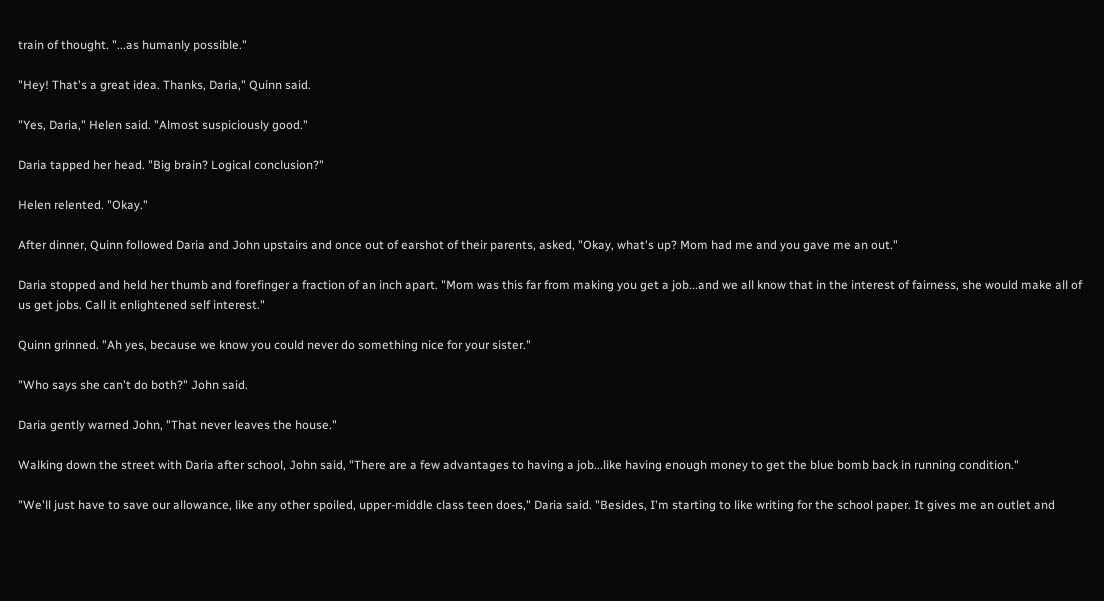train of thought. "...as humanly possible."

"Hey! That's a great idea. Thanks, Daria," Quinn said.

"Yes, Daria," Helen said. "Almost suspiciously good."

Daria tapped her head. "Big brain? Logical conclusion?"

Helen relented. "Okay."

After dinner, Quinn followed Daria and John upstairs and once out of earshot of their parents, asked, "Okay, what's up? Mom had me and you gave me an out."

Daria stopped and held her thumb and forefinger a fraction of an inch apart. "Mom was this far from making you get a job...and we all know that in the interest of fairness, she would make all of us get jobs. Call it enlightened self interest."

Quinn grinned. "Ah yes, because we know you could never do something nice for your sister."

"Who says she can't do both?" John said.

Daria gently warned John, "That never leaves the house."

Walking down the street with Daria after school, John said, "There are a few advantages to having a job...like having enough money to get the blue bomb back in running condition."

"We'll just have to save our allowance, like any other spoiled, upper-middle class teen does," Daria said. "Besides, I'm starting to like writing for the school paper. It gives me an outlet and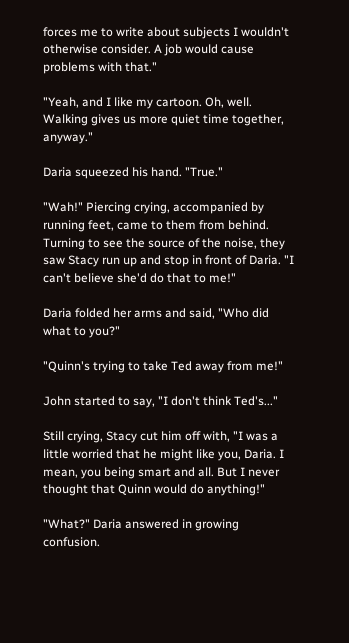forces me to write about subjects I wouldn't otherwise consider. A job would cause problems with that."

"Yeah, and I like my cartoon. Oh, well. Walking gives us more quiet time together, anyway."

Daria squeezed his hand. "True."

"Wah!" Piercing crying, accompanied by running feet, came to them from behind. Turning to see the source of the noise, they saw Stacy run up and stop in front of Daria. "I can't believe she'd do that to me!"

Daria folded her arms and said, "Who did what to you?"

"Quinn's trying to take Ted away from me!"

John started to say, "I don't think Ted's..."

Still crying, Stacy cut him off with, "I was a little worried that he might like you, Daria. I mean, you being smart and all. But I never thought that Quinn would do anything!"

"What?" Daria answered in growing confusion.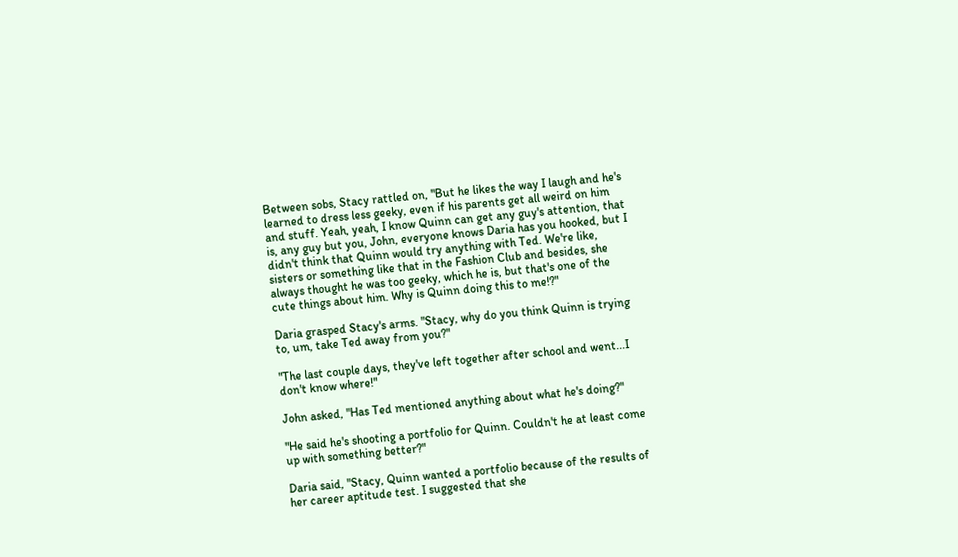Between sobs, Stacy rattled on, "But he likes the way I laugh and he's learned to dress less geeky, even if his parents get all weird on him and stuff. Yeah, yeah, I know Quinn can get any guy's attention, that is, any guy but you, John, everyone knows Daria has you hooked, but I didn't think that Quinn would try anything with Ted. We're like, sisters or something like that in the Fashion Club and besides, she always thought he was too geeky, which he is, but that's one of the cute things about him. Why is Quinn doing this to me!?"

Daria grasped Stacy's arms. "Stacy, why do you think Quinn is trying to, um, take Ted away from you?"

"The last couple days, they've left together after school and went...I don't know where!"

John asked, "Has Ted mentioned anything about what he's doing?"

"He said he's shooting a portfolio for Quinn. Couldn't he at least come up with something better?"

Daria said, "Stacy, Quinn wanted a portfolio because of the results of her career aptitude test. I suggested that she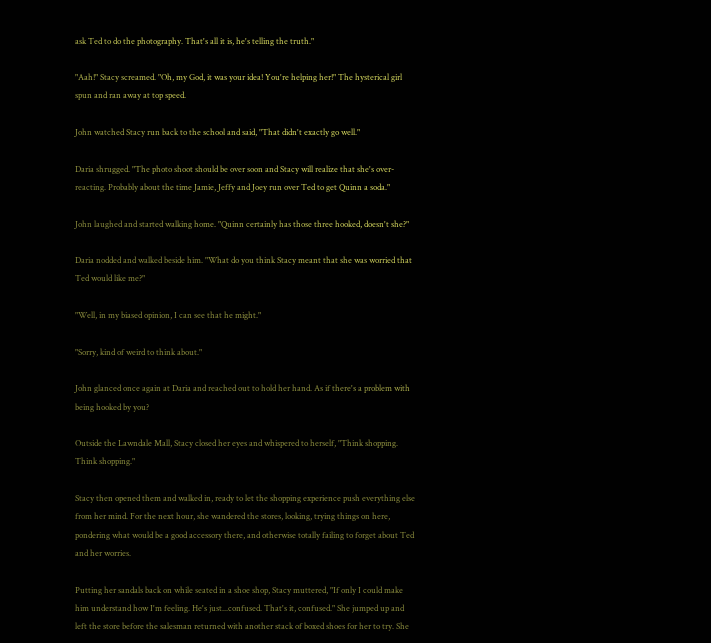ask Ted to do the photography. That's all it is, he's telling the truth."

"Aah!" Stacy screamed. "Oh, my God, it was your idea! You're helping her!" The hysterical girl spun and ran away at top speed.

John watched Stacy run back to the school and said, "That didn't exactly go well."

Daria shrugged. "The photo shoot should be over soon and Stacy will realize that she's over-reacting. Probably about the time Jamie, Jeffy and Joey run over Ted to get Quinn a soda."

John laughed and started walking home. "Quinn certainly has those three hooked, doesn't she?"

Daria nodded and walked beside him. "What do you think Stacy meant that she was worried that Ted would like me?"

"Well, in my biased opinion, I can see that he might."

"Sorry, kind of weird to think about."

John glanced once again at Daria and reached out to hold her hand. As if there's a problem with being hooked by you?

Outside the Lawndale Mall, Stacy closed her eyes and whispered to herself, "Think shopping. Think shopping."

Stacy then opened them and walked in, ready to let the shopping experience push everything else from her mind. For the next hour, she wandered the stores, looking, trying things on here, pondering what would be a good accessory there, and otherwise totally failing to forget about Ted and her worries.

Putting her sandals back on while seated in a shoe shop, Stacy muttered, "If only I could make him understand how I'm feeling. He's just...confused. That's it, confused." She jumped up and left the store before the salesman returned with another stack of boxed shoes for her to try. She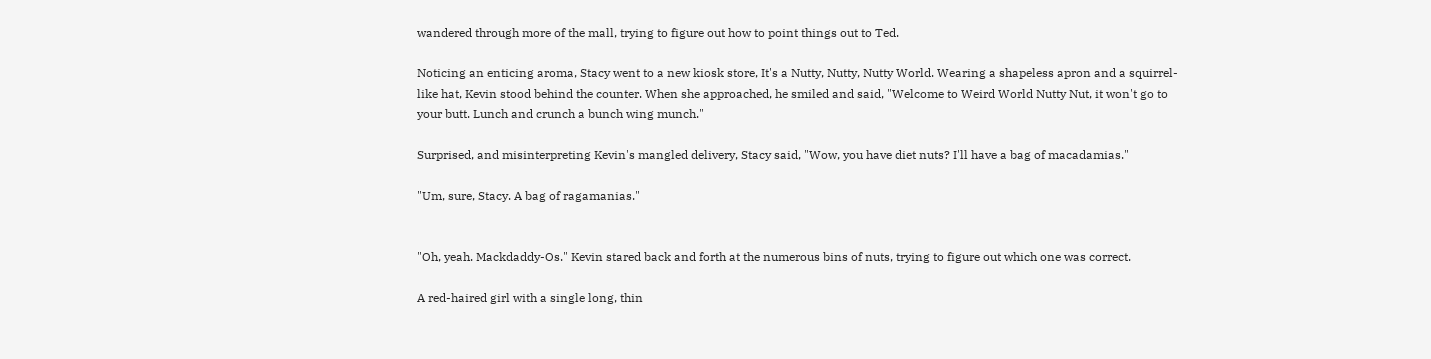wandered through more of the mall, trying to figure out how to point things out to Ted.

Noticing an enticing aroma, Stacy went to a new kiosk store, It's a Nutty, Nutty, Nutty World. Wearing a shapeless apron and a squirrel-like hat, Kevin stood behind the counter. When she approached, he smiled and said, "Welcome to Weird World Nutty Nut, it won't go to your butt. Lunch and crunch a bunch wing munch."

Surprised, and misinterpreting Kevin's mangled delivery, Stacy said, "Wow, you have diet nuts? I'll have a bag of macadamias."

"Um, sure, Stacy. A bag of ragamanias."


"Oh, yeah. Mackdaddy-Os." Kevin stared back and forth at the numerous bins of nuts, trying to figure out which one was correct.

A red-haired girl with a single long, thin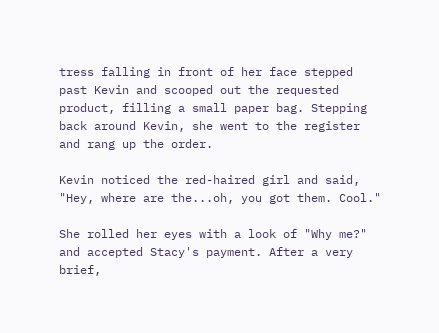tress falling in front of her face stepped past Kevin and scooped out the requested product, filling a small paper bag. Stepping back around Kevin, she went to the register and rang up the order.

Kevin noticed the red-haired girl and said, "Hey, where are the...oh, you got them. Cool."

She rolled her eyes with a look of "Why me?" and accepted Stacy's payment. After a very brief,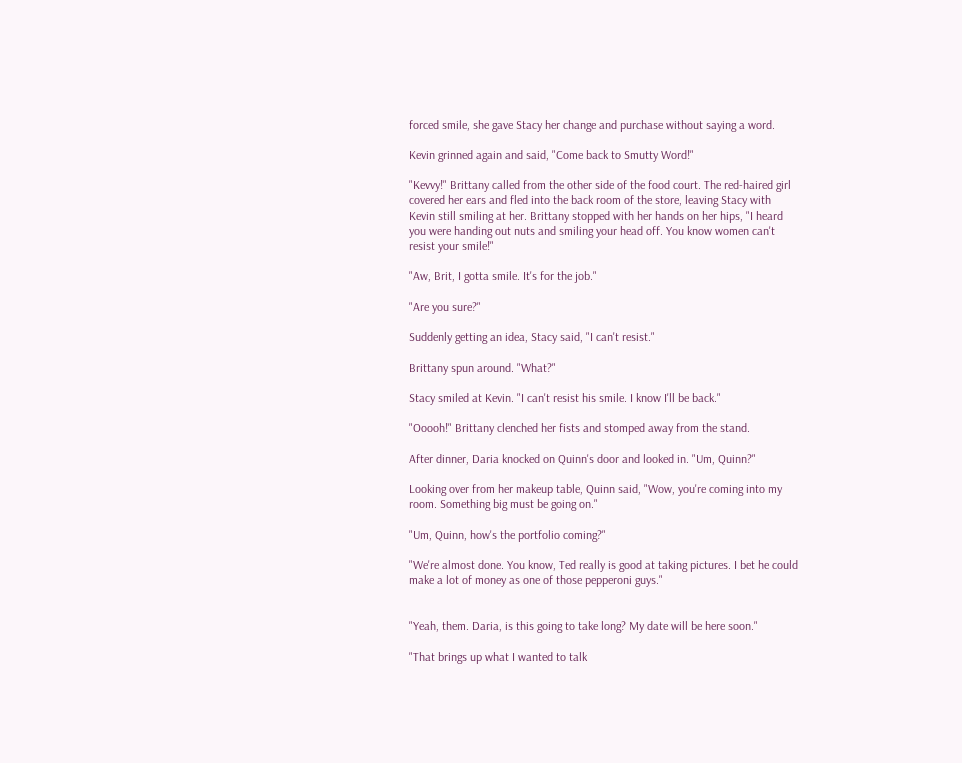forced smile, she gave Stacy her change and purchase without saying a word.

Kevin grinned again and said, "Come back to Smutty Word!"

"Kevvy!" Brittany called from the other side of the food court. The red-haired girl covered her ears and fled into the back room of the store, leaving Stacy with Kevin still smiling at her. Brittany stopped with her hands on her hips, "I heard you were handing out nuts and smiling your head off. You know women can't resist your smile!"

"Aw, Brit, I gotta smile. It's for the job."

"Are you sure?"

Suddenly getting an idea, Stacy said, "I can't resist."

Brittany spun around. "What?"

Stacy smiled at Kevin. "I can't resist his smile. I know I'll be back."

"Ooooh!" Brittany clenched her fists and stomped away from the stand.

After dinner, Daria knocked on Quinn's door and looked in. "Um, Quinn?"

Looking over from her makeup table, Quinn said, "Wow, you're coming into my room. Something big must be going on."

"Um, Quinn, how's the portfolio coming?"

"We're almost done. You know, Ted really is good at taking pictures. I bet he could make a lot of money as one of those pepperoni guys."


"Yeah, them. Daria, is this going to take long? My date will be here soon."

"That brings up what I wanted to talk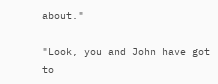about."

"Look, you and John have got to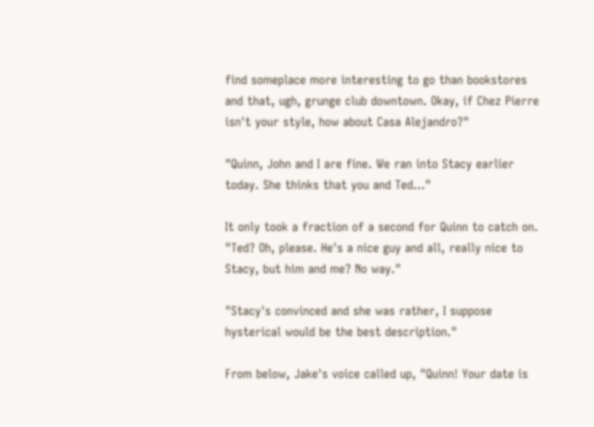find someplace more interesting to go than bookstores and that, ugh, grunge club downtown. Okay, if Chez Pierre isn't your style, how about Casa Alejandro?"

"Quinn, John and I are fine. We ran into Stacy earlier today. She thinks that you and Ted..."

It only took a fraction of a second for Quinn to catch on. "Ted? Oh, please. He's a nice guy and all, really nice to Stacy, but him and me? No way."

"Stacy's convinced and she was rather, I suppose hysterical would be the best description."

From below, Jake's voice called up, "Quinn! Your date is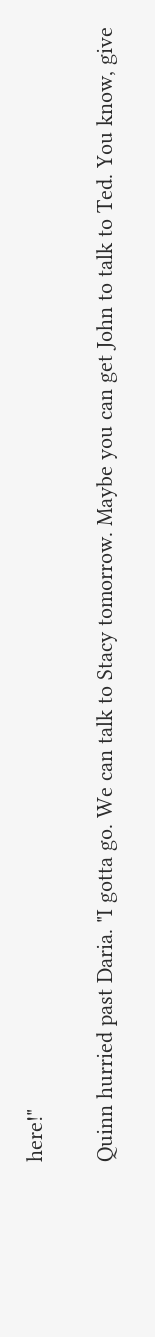here!"

Quinn hurried past Daria. "I gotta go. We can talk to Stacy tomorrow. Maybe you can get John to talk to Ted. You know, give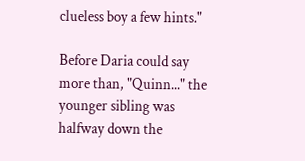clueless boy a few hints."

Before Daria could say more than, "Quinn..." the younger sibling was halfway down the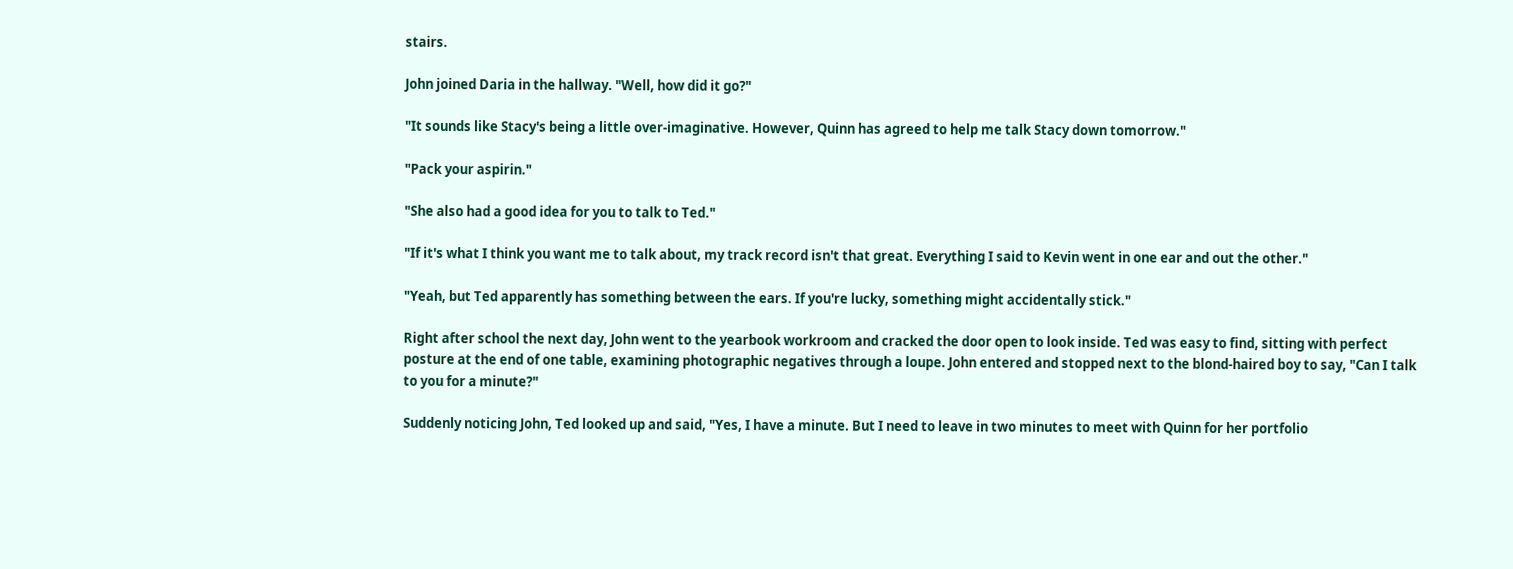stairs.

John joined Daria in the hallway. "Well, how did it go?"

"It sounds like Stacy's being a little over-imaginative. However, Quinn has agreed to help me talk Stacy down tomorrow."

"Pack your aspirin."

"She also had a good idea for you to talk to Ted."

"If it's what I think you want me to talk about, my track record isn't that great. Everything I said to Kevin went in one ear and out the other."

"Yeah, but Ted apparently has something between the ears. If you're lucky, something might accidentally stick."

Right after school the next day, John went to the yearbook workroom and cracked the door open to look inside. Ted was easy to find, sitting with perfect posture at the end of one table, examining photographic negatives through a loupe. John entered and stopped next to the blond-haired boy to say, "Can I talk to you for a minute?"

Suddenly noticing John, Ted looked up and said, "Yes, I have a minute. But I need to leave in two minutes to meet with Quinn for her portfolio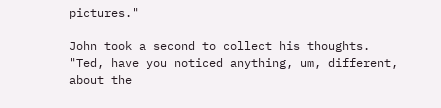pictures."

John took a second to collect his thoughts. "Ted, have you noticed anything, um, different, about the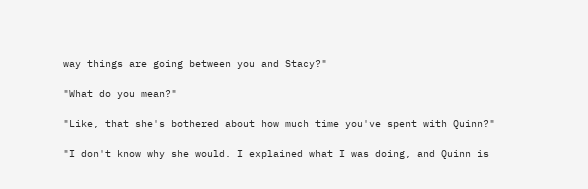way things are going between you and Stacy?"

"What do you mean?"

"Like, that she's bothered about how much time you've spent with Quinn?"

"I don't know why she would. I explained what I was doing, and Quinn is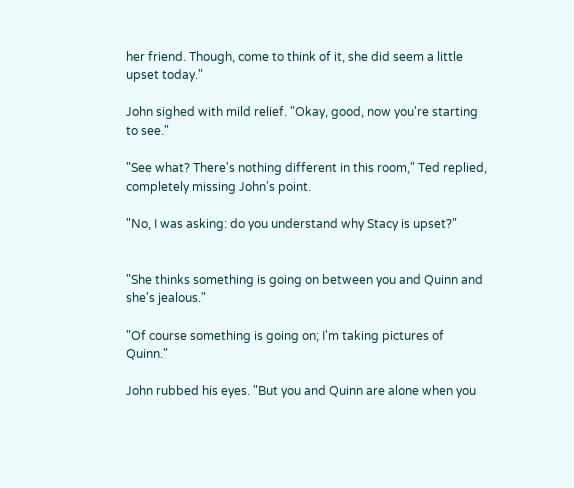her friend. Though, come to think of it, she did seem a little upset today."

John sighed with mild relief. "Okay, good, now you're starting to see."

"See what? There's nothing different in this room," Ted replied, completely missing John's point.

"No, I was asking: do you understand why Stacy is upset?"


"She thinks something is going on between you and Quinn and she's jealous."

"Of course something is going on; I'm taking pictures of Quinn."

John rubbed his eyes. "But you and Quinn are alone when you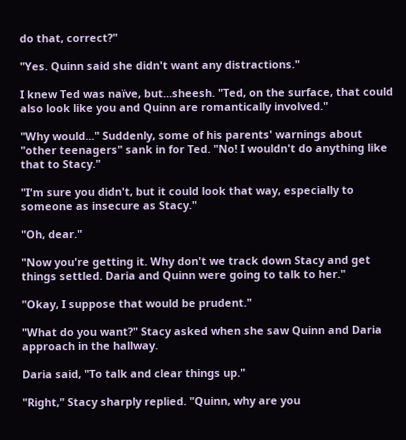do that, correct?"

"Yes. Quinn said she didn't want any distractions."

I knew Ted was naïve, but...sheesh. "Ted, on the surface, that could also look like you and Quinn are romantically involved."

"Why would..." Suddenly, some of his parents' warnings about "other teenagers" sank in for Ted. "No! I wouldn't do anything like that to Stacy."

"I'm sure you didn't, but it could look that way, especially to someone as insecure as Stacy."

"Oh, dear."

"Now you're getting it. Why don't we track down Stacy and get things settled. Daria and Quinn were going to talk to her."

"Okay, I suppose that would be prudent."

"What do you want?" Stacy asked when she saw Quinn and Daria approach in the hallway.

Daria said, "To talk and clear things up."

"Right," Stacy sharply replied. "Quinn, why are you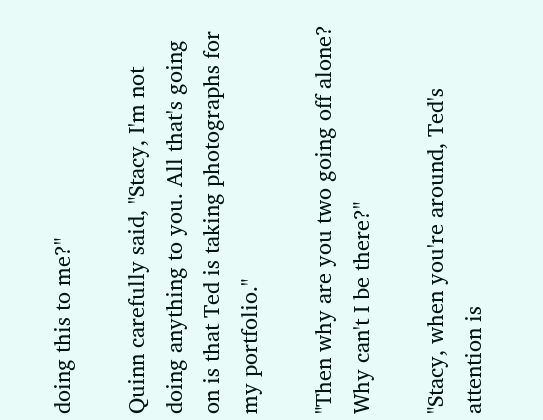doing this to me?"

Quinn carefully said, "Stacy, I'm not doing anything to you. All that's going on is that Ted is taking photographs for my portfolio."

"Then why are you two going off alone? Why can't I be there?"

"Stacy, when you're around, Ted's attention is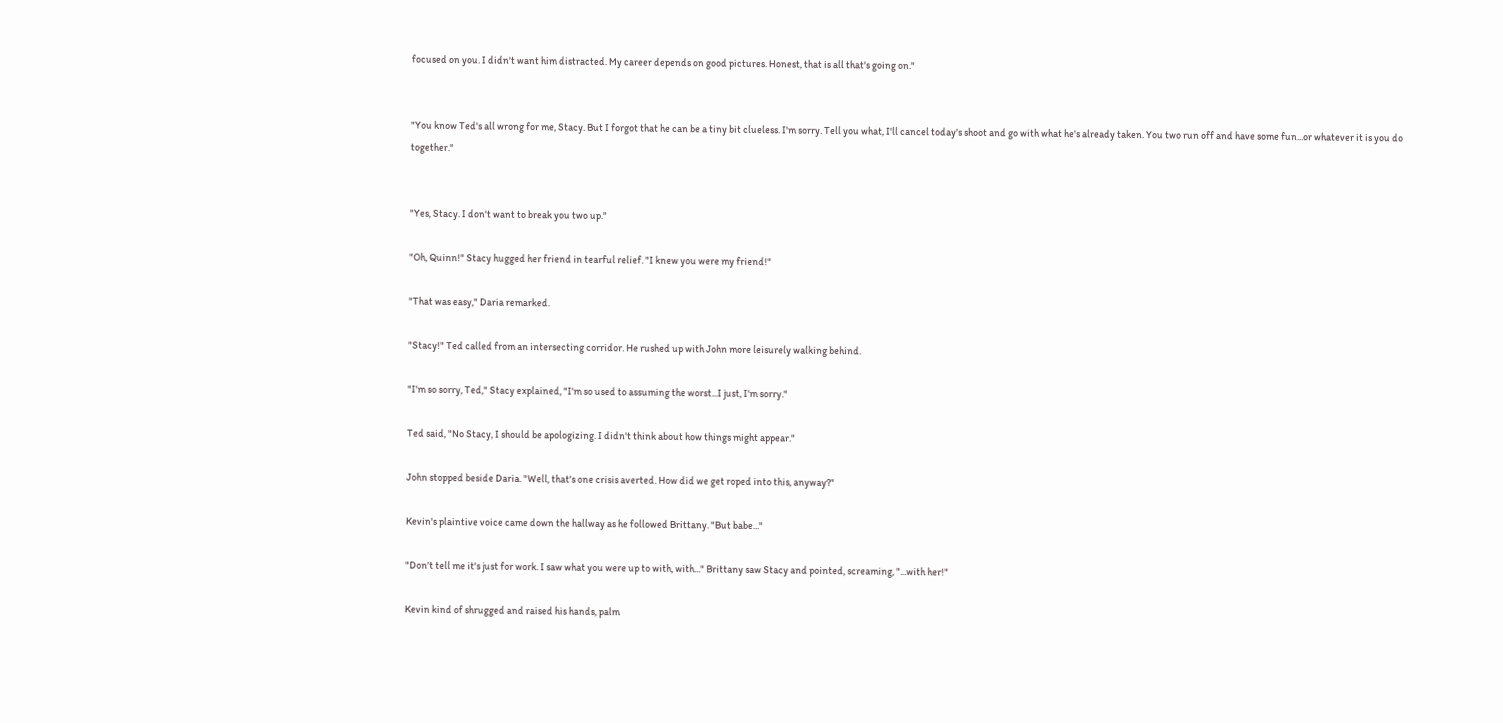focused on you. I didn't want him distracted. My career depends on good pictures. Honest, that is all that's going on."


"You know Ted's all wrong for me, Stacy. But I forgot that he can be a tiny bit clueless. I'm sorry. Tell you what, I'll cancel today's shoot and go with what he's already taken. You two run off and have some fun...or whatever it is you do together."


"Yes, Stacy. I don't want to break you two up."

"Oh, Quinn!" Stacy hugged her friend in tearful relief. "I knew you were my friend!"

"That was easy," Daria remarked.

"Stacy!" Ted called from an intersecting corridor. He rushed up with John more leisurely walking behind.

"I'm so sorry, Ted," Stacy explained, "I'm so used to assuming the worst...I just, I'm sorry."

Ted said, "No Stacy, I should be apologizing. I didn't think about how things might appear."

John stopped beside Daria. "Well, that's one crisis averted. How did we get roped into this, anyway?"

Kevin's plaintive voice came down the hallway as he followed Brittany. "But babe..."

"Don't tell me it's just for work. I saw what you were up to with, with..." Brittany saw Stacy and pointed, screaming, "...with her!"

Kevin kind of shrugged and raised his hands, palm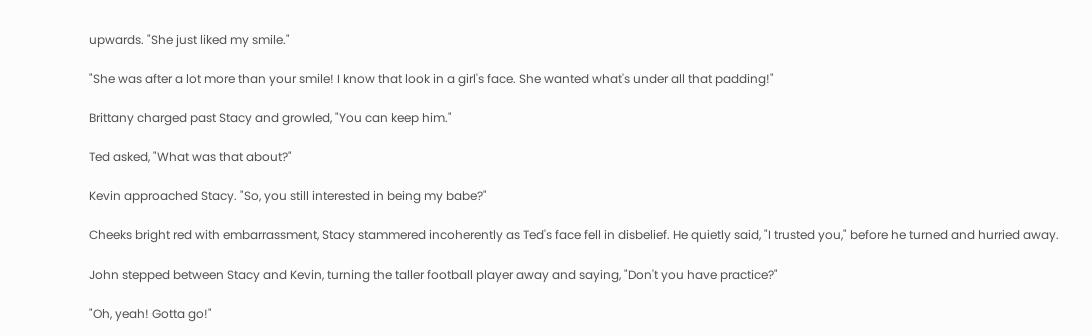upwards. "She just liked my smile."

"She was after a lot more than your smile! I know that look in a girl's face. She wanted what's under all that padding!"

Brittany charged past Stacy and growled, "You can keep him."

Ted asked, "What was that about?"

Kevin approached Stacy. "So, you still interested in being my babe?"

Cheeks bright red with embarrassment, Stacy stammered incoherently as Ted's face fell in disbelief. He quietly said, "I trusted you," before he turned and hurried away.

John stepped between Stacy and Kevin, turning the taller football player away and saying, "Don't you have practice?"

"Oh, yeah! Gotta go!"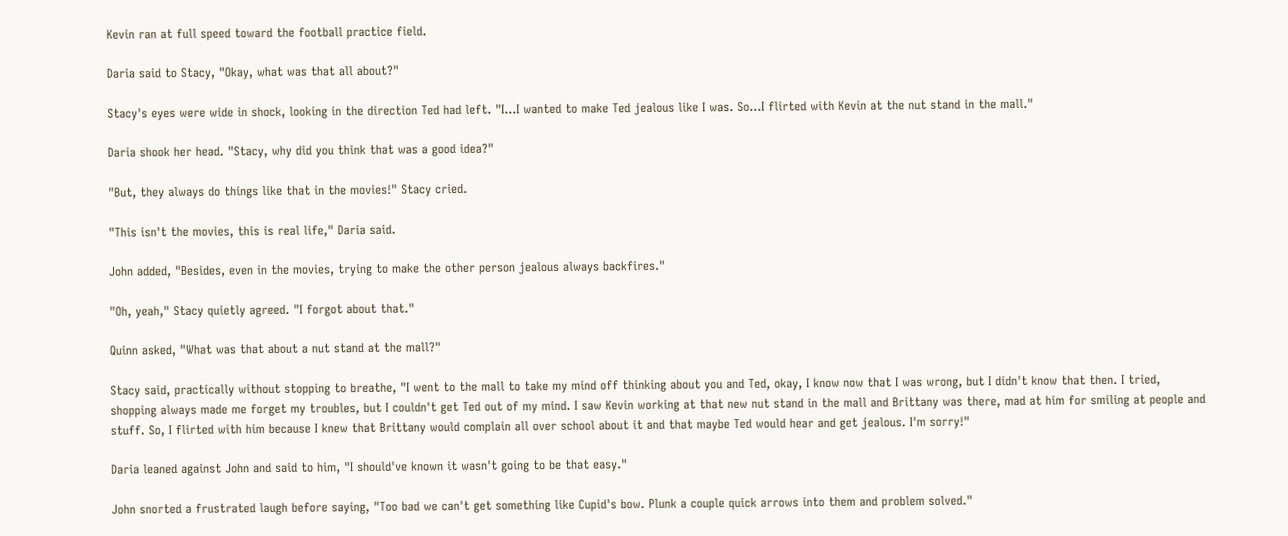Kevin ran at full speed toward the football practice field.

Daria said to Stacy, "Okay, what was that all about?"

Stacy's eyes were wide in shock, looking in the direction Ted had left. "I...I wanted to make Ted jealous like I was. So...I flirted with Kevin at the nut stand in the mall."

Daria shook her head. "Stacy, why did you think that was a good idea?"

"But, they always do things like that in the movies!" Stacy cried.

"This isn't the movies, this is real life," Daria said.

John added, "Besides, even in the movies, trying to make the other person jealous always backfires."

"Oh, yeah," Stacy quietly agreed. "I forgot about that."

Quinn asked, "What was that about a nut stand at the mall?"

Stacy said, practically without stopping to breathe, "I went to the mall to take my mind off thinking about you and Ted, okay, I know now that I was wrong, but I didn't know that then. I tried, shopping always made me forget my troubles, but I couldn't get Ted out of my mind. I saw Kevin working at that new nut stand in the mall and Brittany was there, mad at him for smiling at people and stuff. So, I flirted with him because I knew that Brittany would complain all over school about it and that maybe Ted would hear and get jealous. I'm sorry!"

Daria leaned against John and said to him, "I should've known it wasn't going to be that easy."

John snorted a frustrated laugh before saying, "Too bad we can't get something like Cupid's bow. Plunk a couple quick arrows into them and problem solved."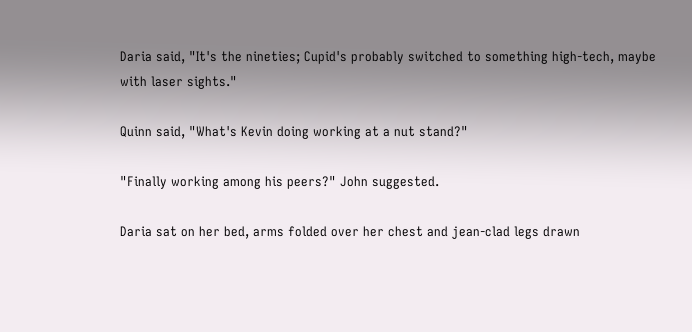Daria said, "It's the nineties; Cupid's probably switched to something high-tech, maybe with laser sights."

Quinn said, "What's Kevin doing working at a nut stand?"

"Finally working among his peers?" John suggested.

Daria sat on her bed, arms folded over her chest and jean-clad legs drawn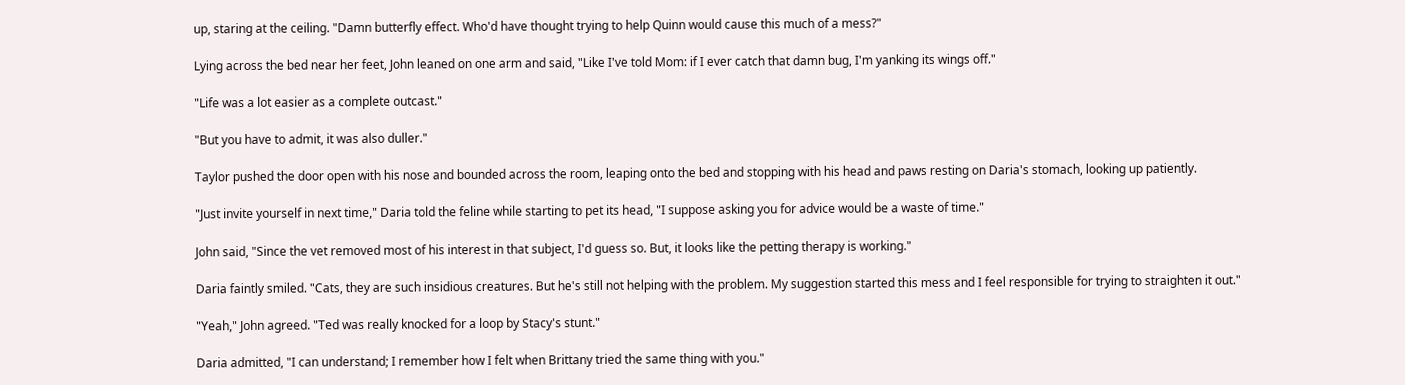up, staring at the ceiling. "Damn butterfly effect. Who'd have thought trying to help Quinn would cause this much of a mess?"

Lying across the bed near her feet, John leaned on one arm and said, "Like I've told Mom: if I ever catch that damn bug, I'm yanking its wings off."

"Life was a lot easier as a complete outcast."

"But you have to admit, it was also duller."

Taylor pushed the door open with his nose and bounded across the room, leaping onto the bed and stopping with his head and paws resting on Daria's stomach, looking up patiently.

"Just invite yourself in next time," Daria told the feline while starting to pet its head, "I suppose asking you for advice would be a waste of time."

John said, "Since the vet removed most of his interest in that subject, I'd guess so. But, it looks like the petting therapy is working."

Daria faintly smiled. "Cats, they are such insidious creatures. But he's still not helping with the problem. My suggestion started this mess and I feel responsible for trying to straighten it out."

"Yeah," John agreed. "Ted was really knocked for a loop by Stacy's stunt."

Daria admitted, "I can understand; I remember how I felt when Brittany tried the same thing with you."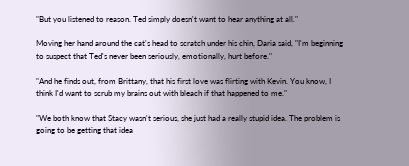"But you listened to reason. Ted simply doesn't want to hear anything at all."

Moving her hand around the cat's head to scratch under his chin, Daria said, "I'm beginning to suspect that Ted's never been seriously, emotionally, hurt before."

"And he finds out, from Brittany, that his first love was flirting with Kevin. You know, I think I'd want to scrub my brains out with bleach if that happened to me."

"We both know that Stacy wasn't serious, she just had a really stupid idea. The problem is going to be getting that idea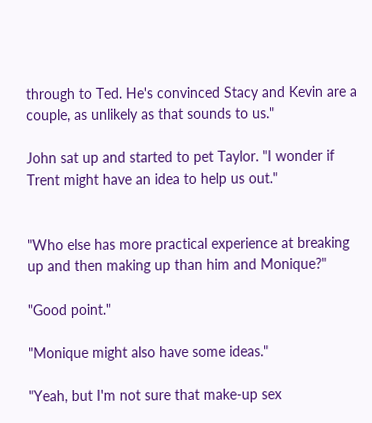through to Ted. He's convinced Stacy and Kevin are a couple, as unlikely as that sounds to us."

John sat up and started to pet Taylor. "I wonder if Trent might have an idea to help us out."


"Who else has more practical experience at breaking up and then making up than him and Monique?"

"Good point."

"Monique might also have some ideas."

"Yeah, but I'm not sure that make-up sex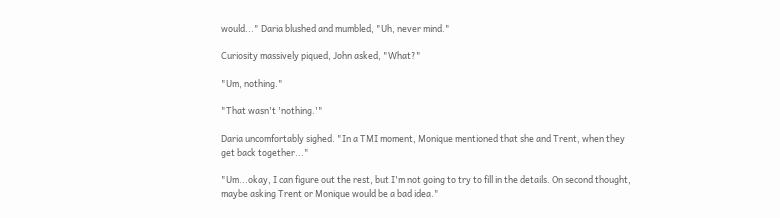would..." Daria blushed and mumbled, "Uh, never mind."

Curiosity massively piqued, John asked, "What?"

"Um, nothing."

"That wasn't 'nothing.'"

Daria uncomfortably sighed. "In a TMI moment, Monique mentioned that she and Trent, when they get back together..."

"Um...okay, I can figure out the rest, but I'm not going to try to fill in the details. On second thought, maybe asking Trent or Monique would be a bad idea."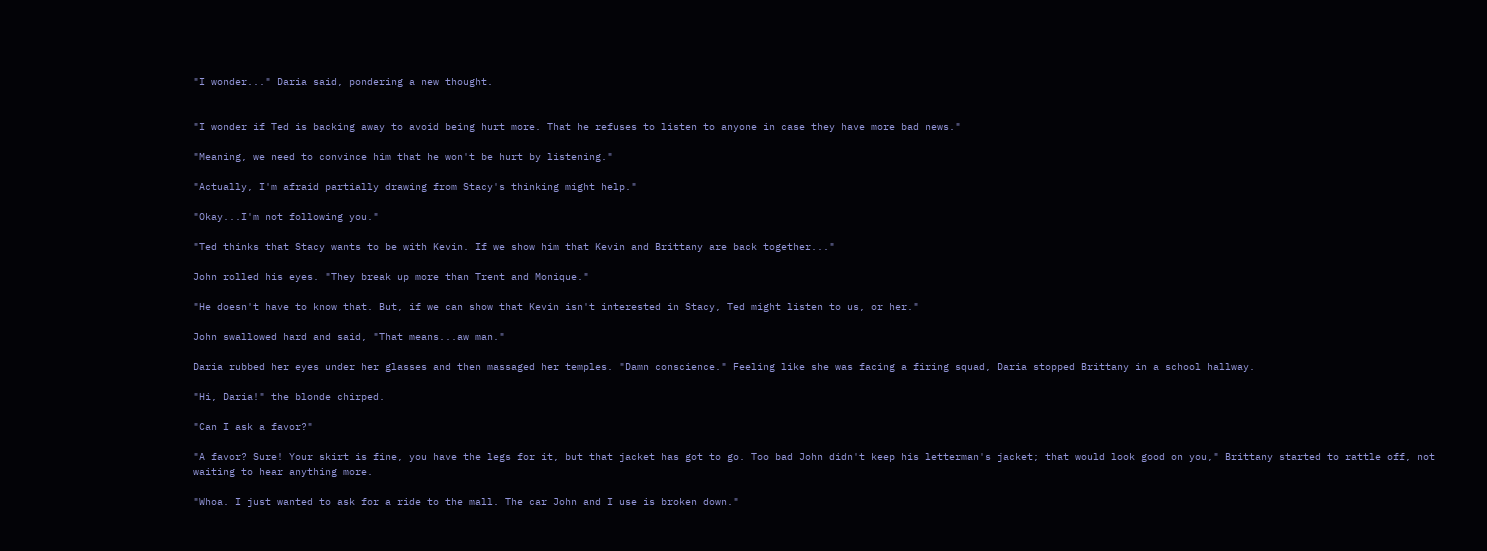"I wonder..." Daria said, pondering a new thought.


"I wonder if Ted is backing away to avoid being hurt more. That he refuses to listen to anyone in case they have more bad news."

"Meaning, we need to convince him that he won't be hurt by listening."

"Actually, I'm afraid partially drawing from Stacy's thinking might help."

"Okay...I'm not following you."

"Ted thinks that Stacy wants to be with Kevin. If we show him that Kevin and Brittany are back together..."

John rolled his eyes. "They break up more than Trent and Monique."

"He doesn't have to know that. But, if we can show that Kevin isn't interested in Stacy, Ted might listen to us, or her."

John swallowed hard and said, "That means...aw man."

Daria rubbed her eyes under her glasses and then massaged her temples. "Damn conscience." Feeling like she was facing a firing squad, Daria stopped Brittany in a school hallway.

"Hi, Daria!" the blonde chirped.

"Can I ask a favor?"

"A favor? Sure! Your skirt is fine, you have the legs for it, but that jacket has got to go. Too bad John didn't keep his letterman's jacket; that would look good on you," Brittany started to rattle off, not waiting to hear anything more.

"Whoa. I just wanted to ask for a ride to the mall. The car John and I use is broken down."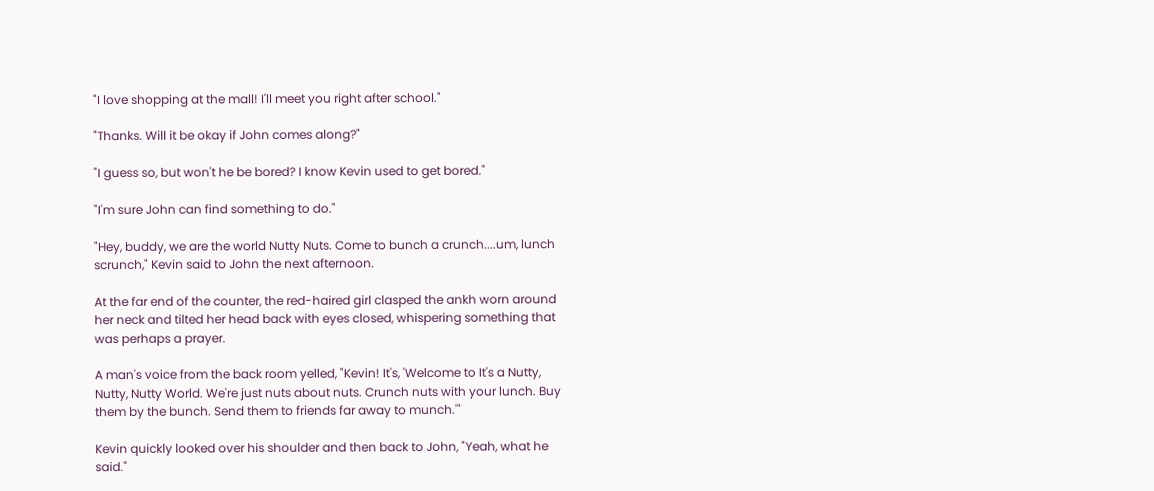"I love shopping at the mall! I'll meet you right after school."

"Thanks. Will it be okay if John comes along?"

"I guess so, but won't he be bored? I know Kevin used to get bored."

"I'm sure John can find something to do."

"Hey, buddy, we are the world Nutty Nuts. Come to bunch a crunch....um, lunch scrunch," Kevin said to John the next afternoon.

At the far end of the counter, the red-haired girl clasped the ankh worn around her neck and tilted her head back with eyes closed, whispering something that was perhaps a prayer.

A man's voice from the back room yelled, "Kevin! It's, 'Welcome to It's a Nutty, Nutty, Nutty World. We're just nuts about nuts. Crunch nuts with your lunch. Buy them by the bunch. Send them to friends far away to munch.'"

Kevin quickly looked over his shoulder and then back to John, "Yeah, what he said."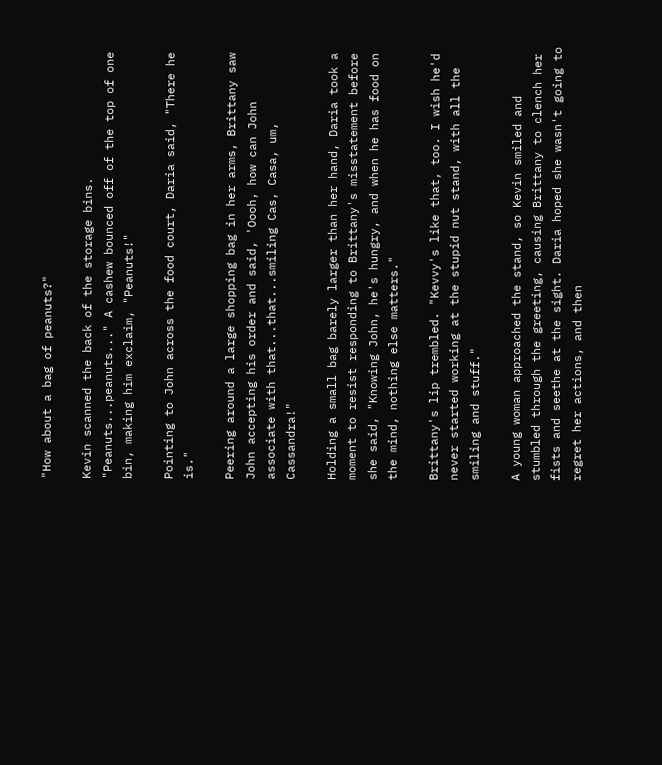"How about a bag of peanuts?"

Kevin scanned the back of the storage bins. "Peanuts...peanuts..." A cashew bounced off of the top of one bin, making him exclaim, "Peanuts!"

Pointing to John across the food court, Daria said, "There he is."

Peering around a large shopping bag in her arms, Brittany saw John accepting his order and said, 'Oooh, how can John associate with that...that...smiling Cas, Casa, um, Cassandra!"

Holding a small bag barely larger than her hand, Daria took a moment to resist responding to Brittany's misstatement before she said, "Knowing John, he's hungry, and when he has food on the mind, nothing else matters."

Brittany's lip trembled. "Kevvy's like that, too. I wish he'd never started working at the stupid nut stand, with all the smiling and stuff."

A young woman approached the stand, so Kevin smiled and stumbled through the greeting, causing Brittany to clench her fists and seethe at the sight. Daria hoped she wasn't going to regret her actions, and then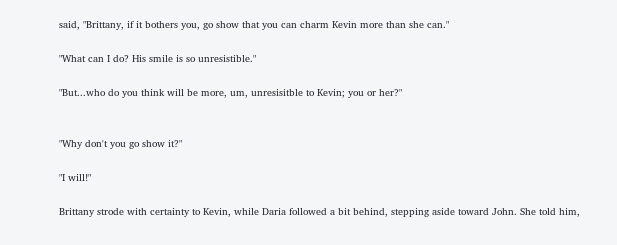said, "Brittany, if it bothers you, go show that you can charm Kevin more than she can."

"What can I do? His smile is so unresistible."

"But...who do you think will be more, um, unresisitble to Kevin; you or her?"


"Why don't you go show it?"

"I will!"

Brittany strode with certainty to Kevin, while Daria followed a bit behind, stepping aside toward John. She told him,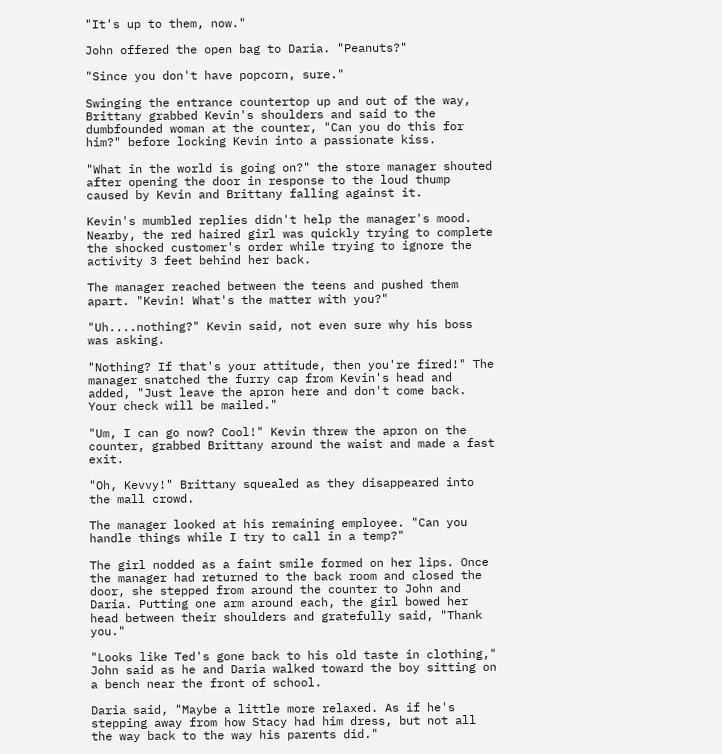"It's up to them, now."

John offered the open bag to Daria. "Peanuts?"

"Since you don't have popcorn, sure."

Swinging the entrance countertop up and out of the way, Brittany grabbed Kevin's shoulders and said to the dumbfounded woman at the counter, "Can you do this for him?" before locking Kevin into a passionate kiss.

"What in the world is going on?" the store manager shouted after opening the door in response to the loud thump caused by Kevin and Brittany falling against it.

Kevin's mumbled replies didn't help the manager's mood. Nearby, the red haired girl was quickly trying to complete the shocked customer's order while trying to ignore the activity 3 feet behind her back.

The manager reached between the teens and pushed them apart. "Kevin! What's the matter with you?"

"Uh....nothing?" Kevin said, not even sure why his boss was asking.

"Nothing? If that's your attitude, then you're fired!" The manager snatched the furry cap from Kevin's head and added, "Just leave the apron here and don't come back. Your check will be mailed."

"Um, I can go now? Cool!" Kevin threw the apron on the counter, grabbed Brittany around the waist and made a fast exit.

"Oh, Kevvy!" Brittany squealed as they disappeared into the mall crowd.

The manager looked at his remaining employee. "Can you handle things while I try to call in a temp?"

The girl nodded as a faint smile formed on her lips. Once the manager had returned to the back room and closed the door, she stepped from around the counter to John and Daria. Putting one arm around each, the girl bowed her head between their shoulders and gratefully said, "Thank you."

"Looks like Ted's gone back to his old taste in clothing," John said as he and Daria walked toward the boy sitting on a bench near the front of school.

Daria said, "Maybe a little more relaxed. As if he's stepping away from how Stacy had him dress, but not all the way back to the way his parents did."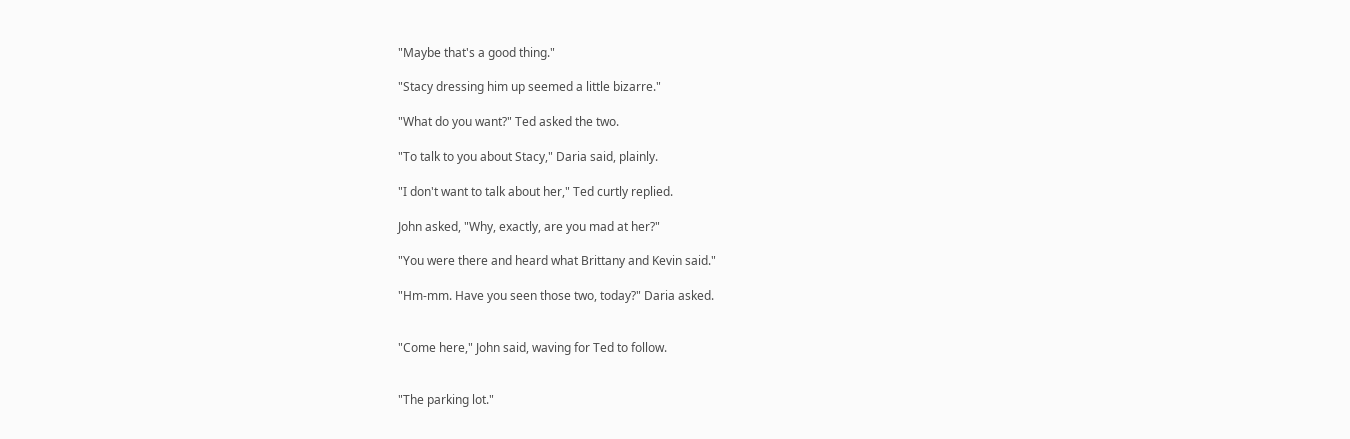"Maybe that's a good thing."

"Stacy dressing him up seemed a little bizarre."

"What do you want?" Ted asked the two.

"To talk to you about Stacy," Daria said, plainly.

"I don't want to talk about her," Ted curtly replied.

John asked, "Why, exactly, are you mad at her?"

"You were there and heard what Brittany and Kevin said."

"Hm-mm. Have you seen those two, today?" Daria asked.


"Come here," John said, waving for Ted to follow.


"The parking lot."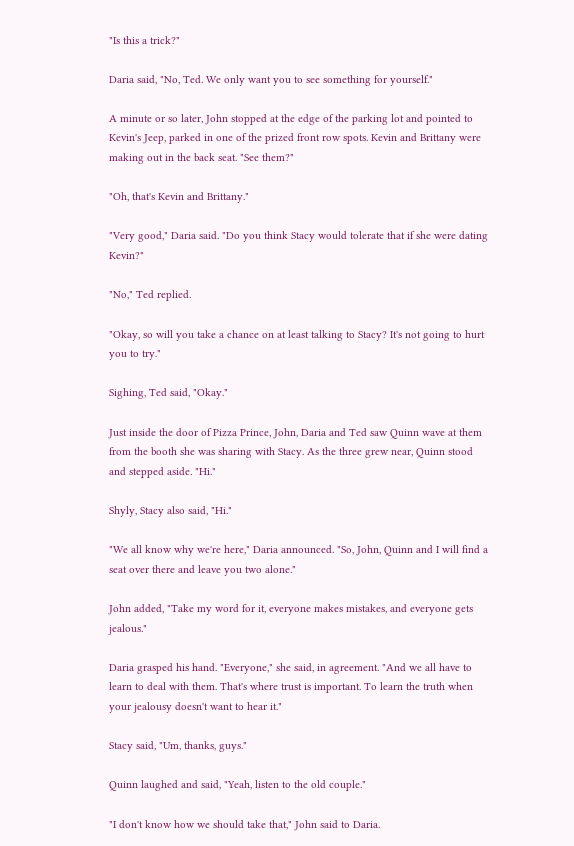"Is this a trick?"

Daria said, "No, Ted. We only want you to see something for yourself."

A minute or so later, John stopped at the edge of the parking lot and pointed to Kevin's Jeep, parked in one of the prized front row spots. Kevin and Brittany were making out in the back seat. "See them?"

"Oh, that's Kevin and Brittany."

"Very good," Daria said. "Do you think Stacy would tolerate that if she were dating Kevin?"

"No," Ted replied.

"Okay, so will you take a chance on at least talking to Stacy? It's not going to hurt you to try."

Sighing, Ted said, "Okay."

Just inside the door of Pizza Prince, John, Daria and Ted saw Quinn wave at them from the booth she was sharing with Stacy. As the three grew near, Quinn stood and stepped aside. "Hi."

Shyly, Stacy also said, "Hi."

"We all know why we're here," Daria announced. "So, John, Quinn and I will find a seat over there and leave you two alone."

John added, "Take my word for it, everyone makes mistakes, and everyone gets jealous."

Daria grasped his hand. "Everyone," she said, in agreement. "And we all have to learn to deal with them. That's where trust is important. To learn the truth when your jealousy doesn't want to hear it."

Stacy said, "Um, thanks, guys."

Quinn laughed and said, "Yeah, listen to the old couple."

"I don't know how we should take that," John said to Daria.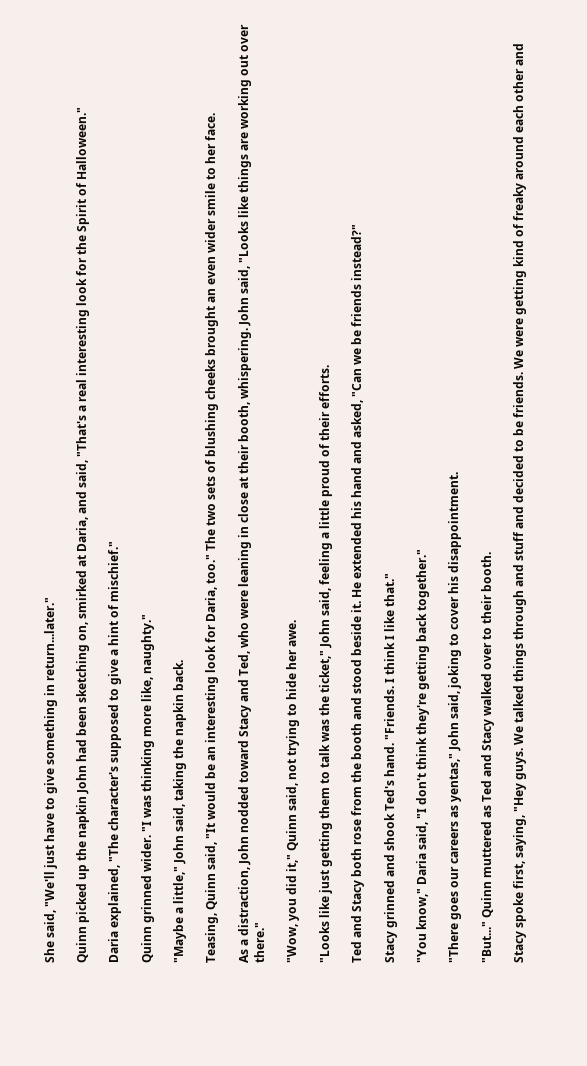She said, "We'll just have to give something in return...later."

Quinn picked up the napkin John had been sketching on, smirked at Daria, and said, "That's a real interesting look for the Spirit of Halloween."

Daria explained, "The character's supposed to give a hint of mischief."

Quinn grinned wider. "I was thinking more like, naughty."

"Maybe a little," John said, taking the napkin back.

Teasing, Quinn said, "It would be an interesting look for Daria, too." The two sets of blushing cheeks brought an even wider smile to her face.

As a distraction, John nodded toward Stacy and Ted, who were leaning in close at their booth, whispering. John said, "Looks like things are working out over there."

"Wow, you did it," Quinn said, not trying to hide her awe.

"Looks like just getting them to talk was the ticket," John said, feeling a little proud of their efforts.

Ted and Stacy both rose from the booth and stood beside it. He extended his hand and asked, "Can we be friends instead?"

Stacy grinned and shook Ted's hand. "Friends. I think I like that."

"You know," Daria said, "I don't think they're getting back together."

"There goes our careers as yentas," John said, joking to cover his disappointment.

"But..." Quinn muttered as Ted and Stacy walked over to their booth.

Stacy spoke first, saying, "Hey guys. We talked things through and stuff and decided to be friends. We were getting kind of freaky around each other and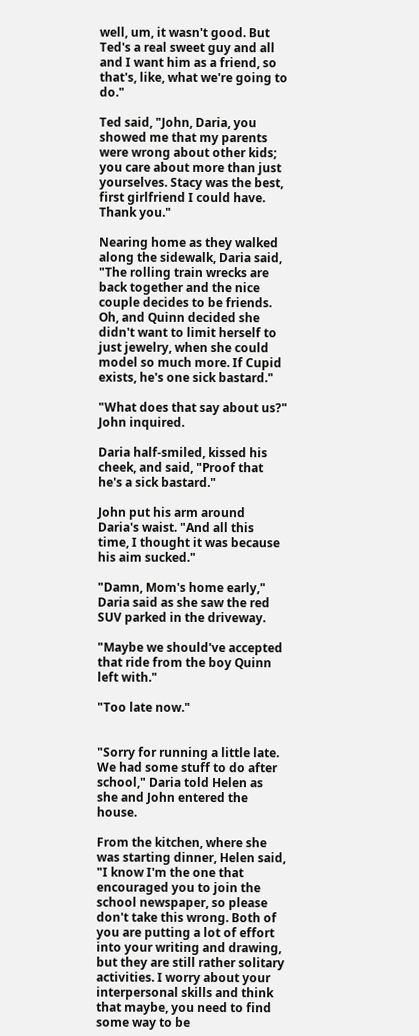well, um, it wasn't good. But Ted's a real sweet guy and all and I want him as a friend, so that's, like, what we're going to do."

Ted said, "John, Daria, you showed me that my parents were wrong about other kids; you care about more than just yourselves. Stacy was the best, first girlfriend I could have. Thank you."

Nearing home as they walked along the sidewalk, Daria said, "The rolling train wrecks are back together and the nice couple decides to be friends. Oh, and Quinn decided she didn't want to limit herself to just jewelry, when she could model so much more. If Cupid exists, he's one sick bastard."

"What does that say about us?" John inquired.

Daria half-smiled, kissed his cheek, and said, "Proof that he's a sick bastard."

John put his arm around Daria's waist. "And all this time, I thought it was because his aim sucked."

"Damn, Mom's home early," Daria said as she saw the red SUV parked in the driveway.

"Maybe we should've accepted that ride from the boy Quinn left with."

"Too late now."


"Sorry for running a little late. We had some stuff to do after school," Daria told Helen as she and John entered the house.

From the kitchen, where she was starting dinner, Helen said, "I know I'm the one that encouraged you to join the school newspaper, so please don't take this wrong. Both of you are putting a lot of effort into your writing and drawing, but they are still rather solitary activities. I worry about your interpersonal skills and think that maybe, you need to find some way to be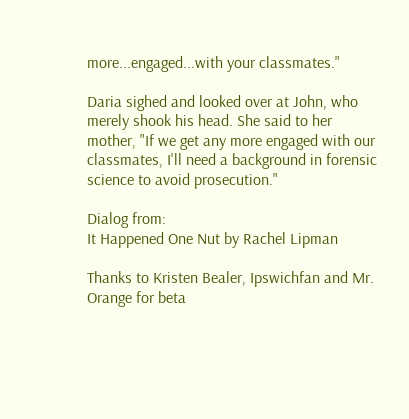more...engaged...with your classmates."

Daria sighed and looked over at John, who merely shook his head. She said to her mother, "If we get any more engaged with our classmates, I'll need a background in forensic science to avoid prosecution."

Dialog from:
It Happened One Nut by Rachel Lipman

Thanks to Kristen Bealer, Ipswichfan and Mr. Orange for beta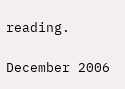reading.

December 2006